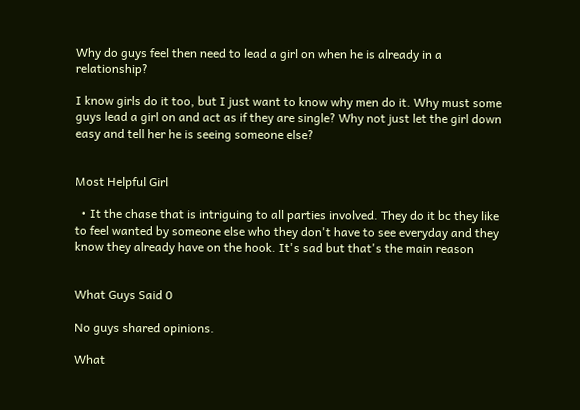Why do guys feel then need to lead a girl on when he is already in a relationship?

I know girls do it too, but I just want to know why men do it. Why must some guys lead a girl on and act as if they are single? Why not just let the girl down easy and tell her he is seeing someone else?


Most Helpful Girl

  • It the chase that is intriguing to all parties involved. They do it bc they like to feel wanted by someone else who they don't have to see everyday and they know they already have on the hook. It's sad but that's the main reason


What Guys Said 0

No guys shared opinions.

What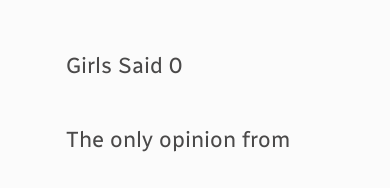Girls Said 0

The only opinion from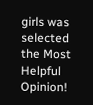girls was selected the Most Helpful Opinion!